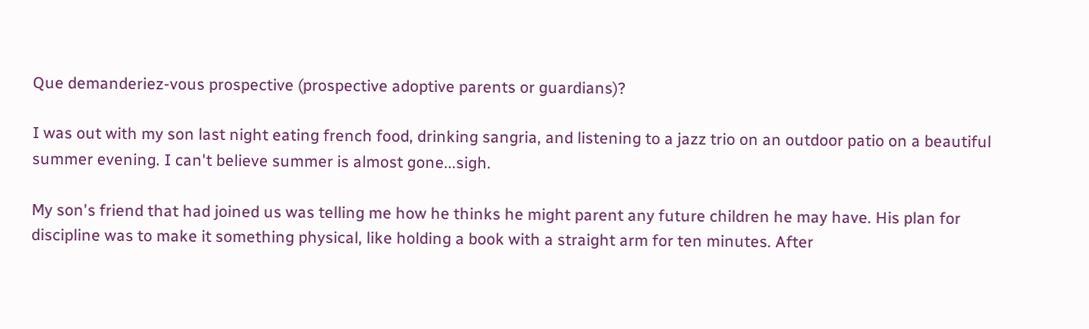Que demanderiez-vous prospective (prospective adoptive parents or guardians)?

I was out with my son last night eating french food, drinking sangria, and listening to a jazz trio on an outdoor patio on a beautiful summer evening. I can't believe summer is almost gone...sigh.

My son's friend that had joined us was telling me how he thinks he might parent any future children he may have. His plan for discipline was to make it something physical, like holding a book with a straight arm for ten minutes. After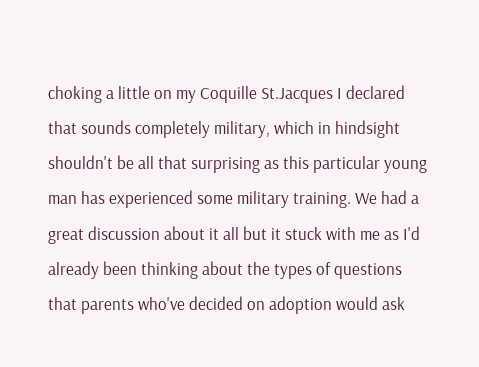choking a little on my Coquille St.Jacques I declared that sounds completely military, which in hindsight shouldn't be all that surprising as this particular young man has experienced some military training. We had a great discussion about it all but it stuck with me as I'd already been thinking about the types of questions that parents who've decided on adoption would ask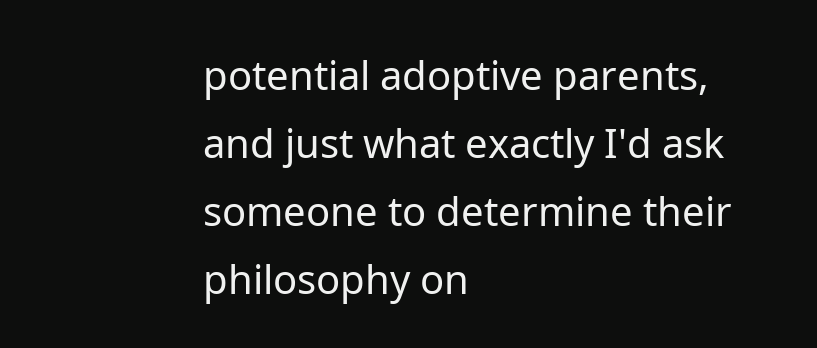potential adoptive parents, and just what exactly I'd ask someone to determine their philosophy on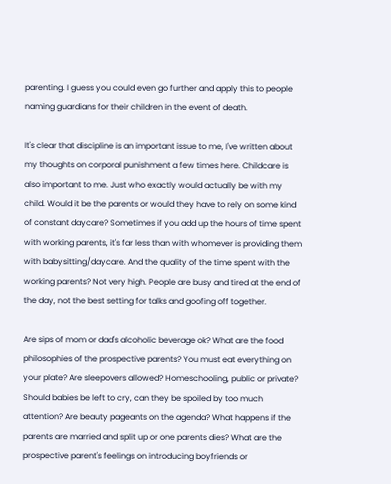parenting. I guess you could even go further and apply this to people naming guardians for their children in the event of death.

It's clear that discipline is an important issue to me, I've written about my thoughts on corporal punishment a few times here. Childcare is also important to me. Just who exactly would actually be with my child. Would it be the parents or would they have to rely on some kind of constant daycare? Sometimes if you add up the hours of time spent with working parents, it's far less than with whomever is providing them with babysitting/daycare. And the quality of the time spent with the working parents? Not very high. People are busy and tired at the end of the day, not the best setting for talks and goofing off together.

Are sips of mom or dad's alcoholic beverage ok? What are the food philosophies of the prospective parents? You must eat everything on your plate? Are sleepovers allowed? Homeschooling, public or private? Should babies be left to cry, can they be spoiled by too much attention? Are beauty pageants on the agenda? What happens if the parents are married and split up or one parents dies? What are the prospective parent's feelings on introducing boyfriends or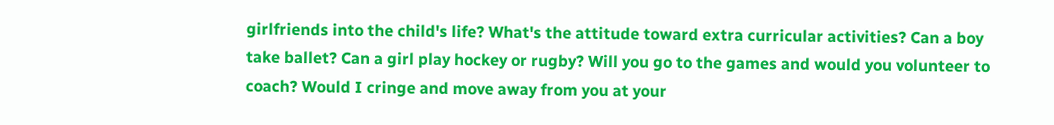girlfriends into the child's life? What's the attitude toward extra curricular activities? Can a boy take ballet? Can a girl play hockey or rugby? Will you go to the games and would you volunteer to coach? Would I cringe and move away from you at your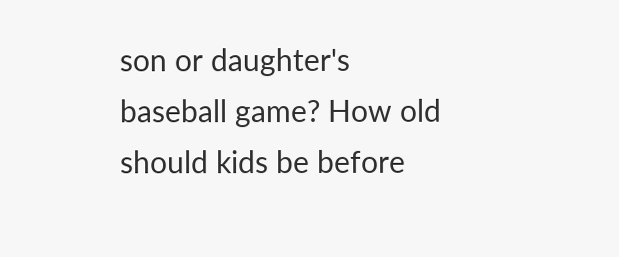son or daughter's baseball game? How old should kids be before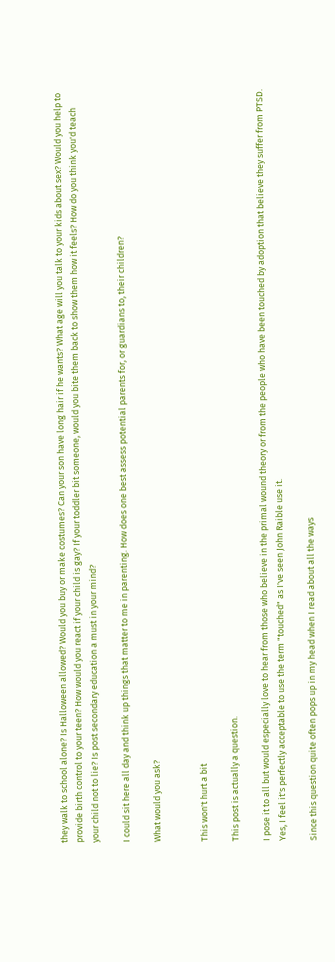they walk to school alone? Is Halloween allowed? Would you buy or make costumes? Can your son have long hair if he wants? What age will you talk to your kids about sex? Would you help to provide birth control to your teen? How would you react if your child is gay? If your toddler bit someone, would you bite them back to show them how it feels? How do you think you'd teach your child not to lie? Is post secondary education a must in your mind?

I could sit here all day and think up things that matter to me in parenting. How does one best assess potential parents for, or guardians to, their children?

What would you ask?


This won't hurt a bit

This post is actually a question.

I pose it to all but would especially love to hear from those who believe in the primal wound theory or from the people who have been touched by adoption that believe they suffer from PTSD. Yes, I feel it's perfectly acceptable to use the term "touched" as I've seen John Raible use it.

Since this question quite often pops up in my head when I read about all the ways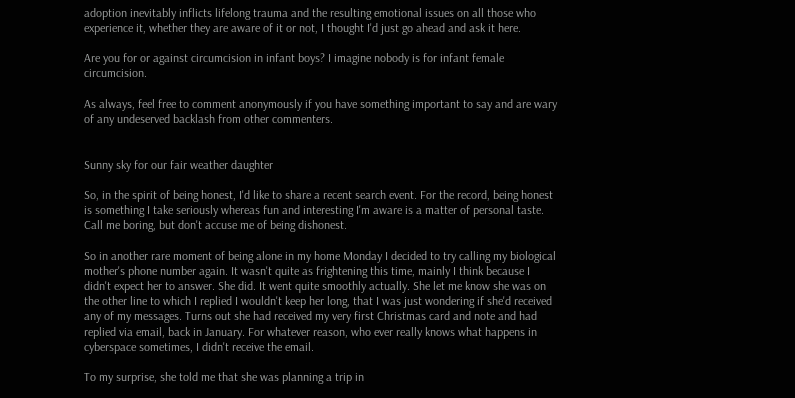adoption inevitably inflicts lifelong trauma and the resulting emotional issues on all those who experience it, whether they are aware of it or not, I thought I'd just go ahead and ask it here.

Are you for or against circumcision in infant boys? I imagine nobody is for infant female circumcision.

As always, feel free to comment anonymously if you have something important to say and are wary of any undeserved backlash from other commenters.


Sunny sky for our fair weather daughter

So, in the spirit of being honest, I'd like to share a recent search event. For the record, being honest is something I take seriously whereas fun and interesting I'm aware is a matter of personal taste. Call me boring, but don't accuse me of being dishonest.

So in another rare moment of being alone in my home Monday I decided to try calling my biological mother's phone number again. It wasn't quite as frightening this time, mainly I think because I didn't expect her to answer. She did. It went quite smoothly actually. She let me know she was on the other line to which I replied I wouldn't keep her long, that I was just wondering if she'd received any of my messages. Turns out she had received my very first Christmas card and note and had replied via email, back in January. For whatever reason, who ever really knows what happens in cyberspace sometimes, I didn't receive the email.

To my surprise, she told me that she was planning a trip in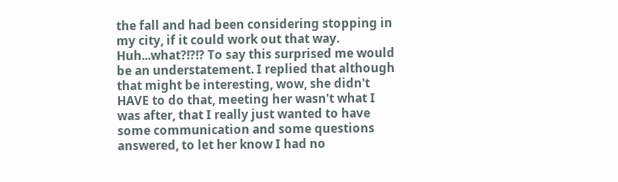the fall and had been considering stopping in my city, if it could work out that way. Huh...what?!?!? To say this surprised me would be an understatement. I replied that although that might be interesting, wow, she didn't HAVE to do that, meeting her wasn't what I was after, that I really just wanted to have some communication and some questions answered, to let her know I had no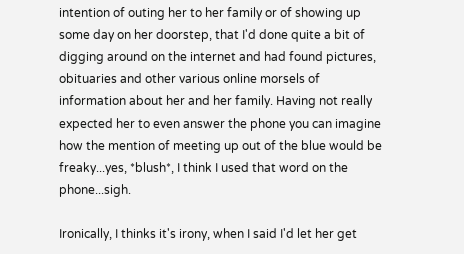intention of outing her to her family or of showing up some day on her doorstep, that I'd done quite a bit of digging around on the internet and had found pictures, obituaries and other various online morsels of information about her and her family. Having not really expected her to even answer the phone you can imagine how the mention of meeting up out of the blue would be freaky...yes, *blush*, I think I used that word on the phone...sigh.

Ironically, I thinks it's irony, when I said I'd let her get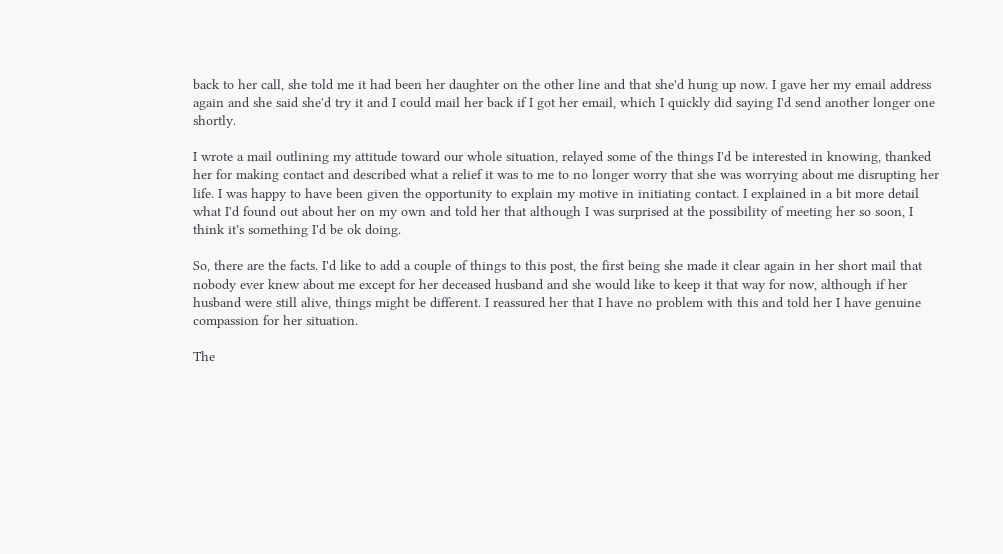back to her call, she told me it had been her daughter on the other line and that she'd hung up now. I gave her my email address again and she said she'd try it and I could mail her back if I got her email, which I quickly did saying I'd send another longer one shortly.

I wrote a mail outlining my attitude toward our whole situation, relayed some of the things I'd be interested in knowing, thanked her for making contact and described what a relief it was to me to no longer worry that she was worrying about me disrupting her life. I was happy to have been given the opportunity to explain my motive in initiating contact. I explained in a bit more detail what I'd found out about her on my own and told her that although I was surprised at the possibility of meeting her so soon, I think it's something I'd be ok doing.

So, there are the facts. I'd like to add a couple of things to this post, the first being she made it clear again in her short mail that nobody ever knew about me except for her deceased husband and she would like to keep it that way for now, although if her husband were still alive, things might be different. I reassured her that I have no problem with this and told her I have genuine compassion for her situation.

The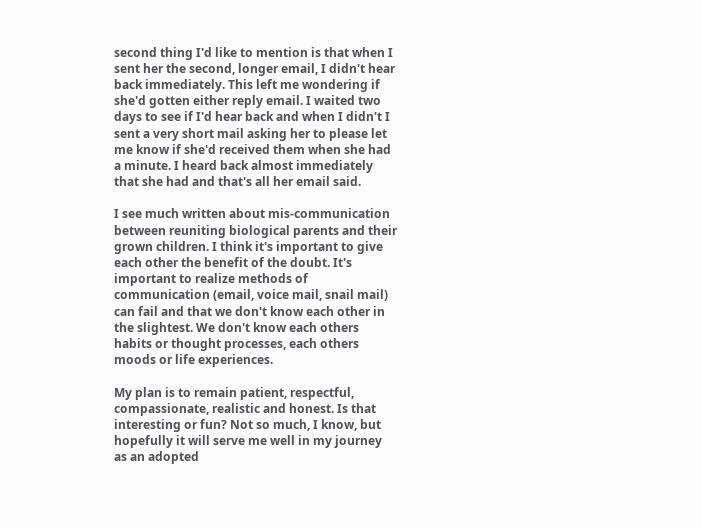second thing I'd like to mention is that when I sent her the second, longer email, I didn't hear back immediately. This left me wondering if she'd gotten either reply email. I waited two days to see if I'd hear back and when I didn't I sent a very short mail asking her to please let me know if she'd received them when she had a minute. I heard back almost immediately that she had and that's all her email said.

I see much written about mis-communication between reuniting biological parents and their grown children. I think it's important to give each other the benefit of the doubt. It's important to realize methods of communication (email, voice mail, snail mail) can fail and that we don't know each other in the slightest. We don't know each others habits or thought processes, each others moods or life experiences.

My plan is to remain patient, respectful, compassionate, realistic and honest. Is that interesting or fun? Not so much, I know, but hopefully it will serve me well in my journey as an adopted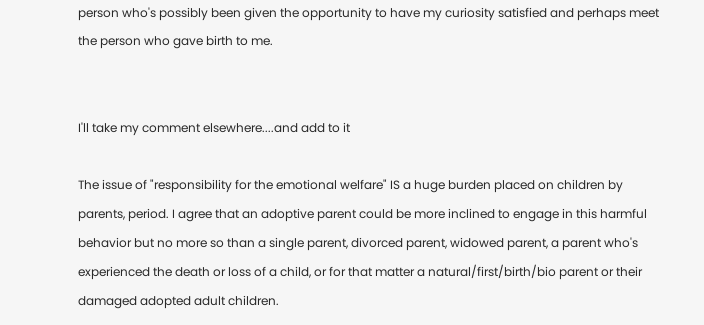person who's possibly been given the opportunity to have my curiosity satisfied and perhaps meet the person who gave birth to me.


I'll take my comment elsewhere....and add to it

The issue of "responsibility for the emotional welfare" IS a huge burden placed on children by parents, period. I agree that an adoptive parent could be more inclined to engage in this harmful behavior but no more so than a single parent, divorced parent, widowed parent, a parent who's experienced the death or loss of a child, or for that matter a natural/first/birth/bio parent or their damaged adopted adult children.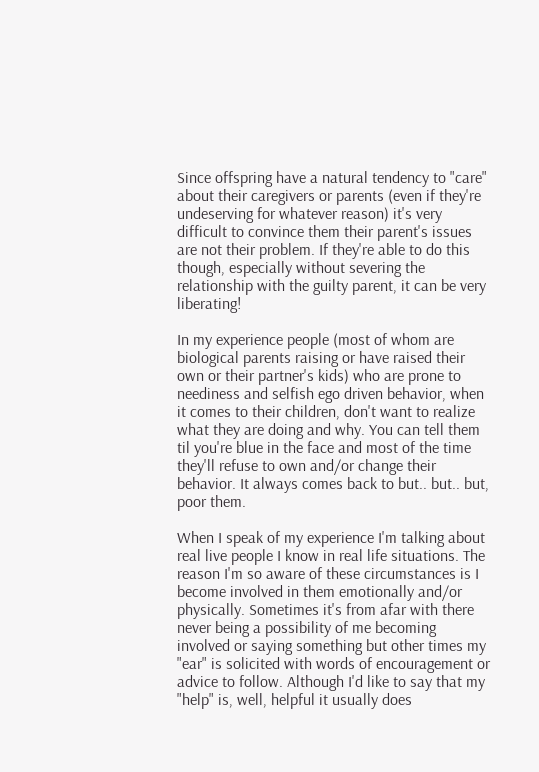Since offspring have a natural tendency to "care" about their caregivers or parents (even if they're undeserving for whatever reason) it's very difficult to convince them their parent's issues are not their problem. If they're able to do this though, especially without severing the relationship with the guilty parent, it can be very liberating!

In my experience people (most of whom are biological parents raising or have raised their own or their partner's kids) who are prone to neediness and selfish ego driven behavior, when it comes to their children, don't want to realize what they are doing and why. You can tell them til you're blue in the face and most of the time they'll refuse to own and/or change their behavior. It always comes back to but.. but.. but, poor them.

When I speak of my experience I'm talking about real live people I know in real life situations. The reason I'm so aware of these circumstances is I become involved in them emotionally and/or physically. Sometimes it's from afar with there never being a possibility of me becoming involved or saying something but other times my "ear" is solicited with words of encouragement or advice to follow. Although I'd like to say that my "help" is, well, helpful it usually does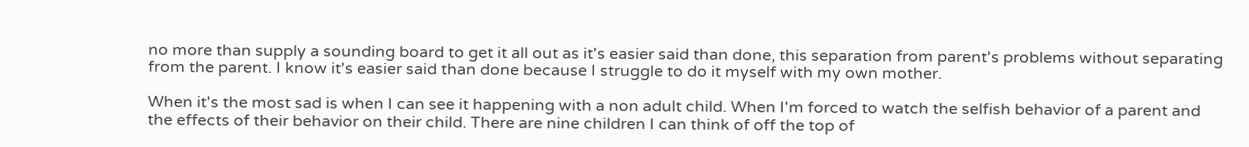no more than supply a sounding board to get it all out as it's easier said than done, this separation from parent's problems without separating from the parent. I know it's easier said than done because I struggle to do it myself with my own mother.

When it's the most sad is when I can see it happening with a non adult child. When I'm forced to watch the selfish behavior of a parent and the effects of their behavior on their child. There are nine children I can think of off the top of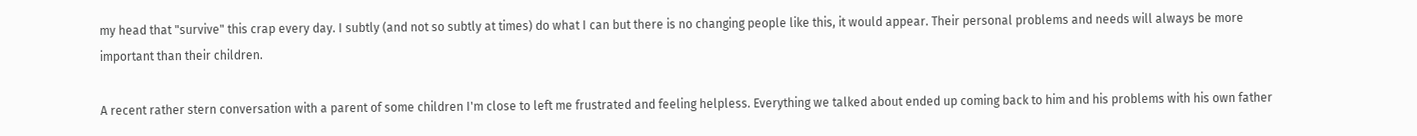my head that "survive" this crap every day. I subtly (and not so subtly at times) do what I can but there is no changing people like this, it would appear. Their personal problems and needs will always be more important than their children.

A recent rather stern conversation with a parent of some children I'm close to left me frustrated and feeling helpless. Everything we talked about ended up coming back to him and his problems with his own father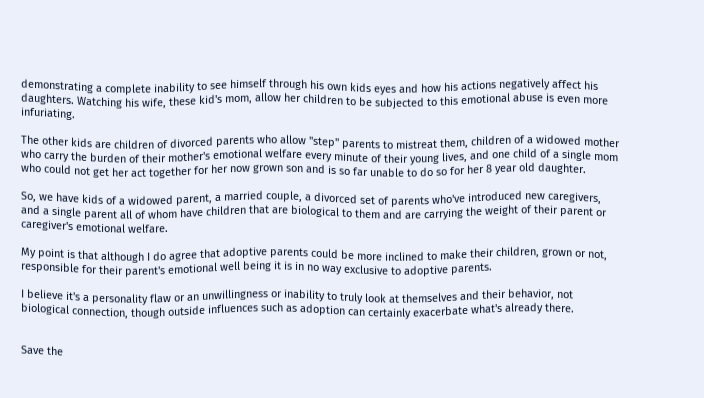demonstrating a complete inability to see himself through his own kids eyes and how his actions negatively affect his daughters. Watching his wife, these kid's mom, allow her children to be subjected to this emotional abuse is even more infuriating.

The other kids are children of divorced parents who allow "step" parents to mistreat them, children of a widowed mother who carry the burden of their mother's emotional welfare every minute of their young lives, and one child of a single mom who could not get her act together for her now grown son and is so far unable to do so for her 8 year old daughter.

So, we have kids of a widowed parent, a married couple, a divorced set of parents who've introduced new caregivers, and a single parent all of whom have children that are biological to them and are carrying the weight of their parent or caregiver's emotional welfare.

My point is that although I do agree that adoptive parents could be more inclined to make their children, grown or not, responsible for their parent's emotional well being it is in no way exclusive to adoptive parents.

I believe it's a personality flaw or an unwillingness or inability to truly look at themselves and their behavior, not biological connection, though outside influences such as adoption can certainly exacerbate what's already there.


Save the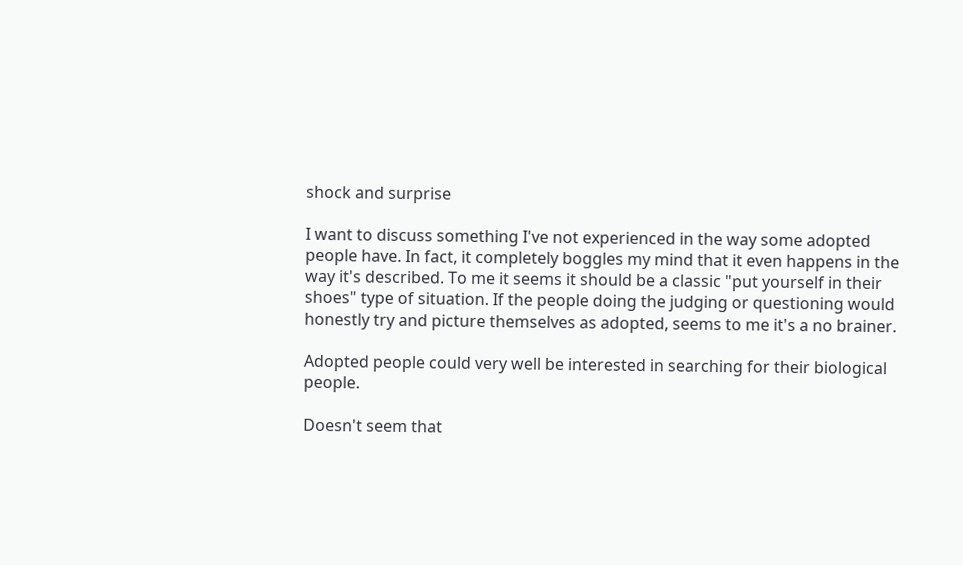shock and surprise

I want to discuss something I've not experienced in the way some adopted people have. In fact, it completely boggles my mind that it even happens in the way it's described. To me it seems it should be a classic "put yourself in their shoes" type of situation. If the people doing the judging or questioning would honestly try and picture themselves as adopted, seems to me it's a no brainer.

Adopted people could very well be interested in searching for their biological people.

Doesn't seem that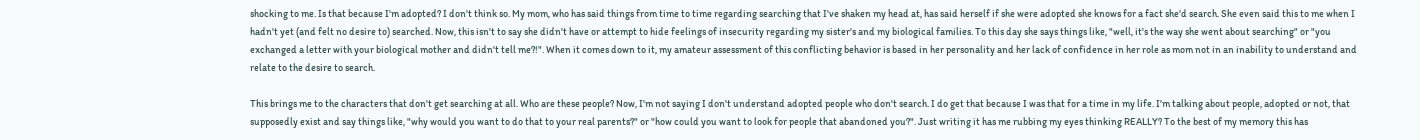shocking to me. Is that because I'm adopted? I don't think so. My mom, who has said things from time to time regarding searching that I've shaken my head at, has said herself if she were adopted she knows for a fact she'd search. She even said this to me when I hadn't yet (and felt no desire to) searched. Now, this isn't to say she didn't have or attempt to hide feelings of insecurity regarding my sister's and my biological families. To this day she says things like, "well, it's the way she went about searching" or "you exchanged a letter with your biological mother and didn't tell me?!". When it comes down to it, my amateur assessment of this conflicting behavior is based in her personality and her lack of confidence in her role as mom not in an inability to understand and relate to the desire to search.

This brings me to the characters that don't get searching at all. Who are these people? Now, I'm not saying I don't understand adopted people who don't search. I do get that because I was that for a time in my life. I'm talking about people, adopted or not, that supposedly exist and say things like, "why would you want to do that to your real parents?" or "how could you want to look for people that abandoned you?". Just writing it has me rubbing my eyes thinking REALLY? To the best of my memory this has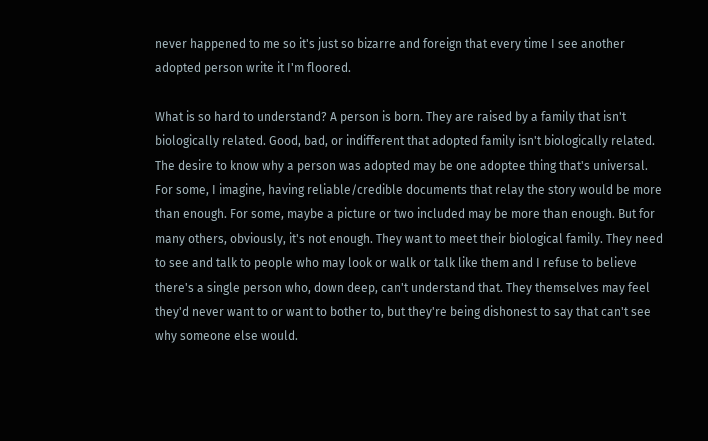never happened to me so it's just so bizarre and foreign that every time I see another adopted person write it I'm floored.

What is so hard to understand? A person is born. They are raised by a family that isn't biologically related. Good, bad, or indifferent that adopted family isn't biologically related. The desire to know why a person was adopted may be one adoptee thing that's universal. For some, I imagine, having reliable/credible documents that relay the story would be more than enough. For some, maybe a picture or two included may be more than enough. But for many others, obviously, it's not enough. They want to meet their biological family. They need to see and talk to people who may look or walk or talk like them and I refuse to believe there's a single person who, down deep, can't understand that. They themselves may feel they'd never want to or want to bother to, but they're being dishonest to say that can't see why someone else would.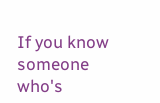If you know someone who's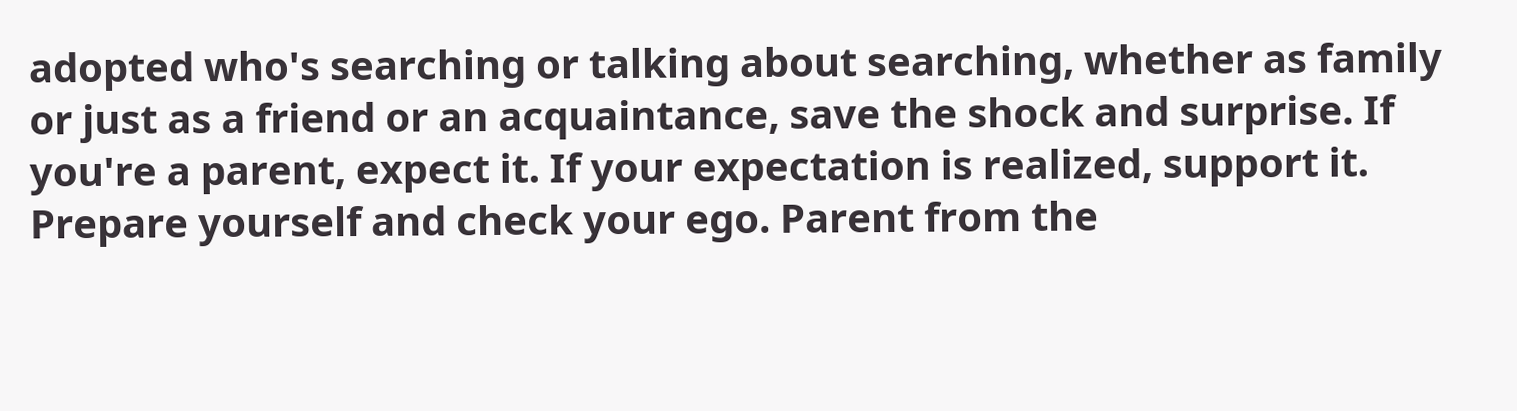adopted who's searching or talking about searching, whether as family or just as a friend or an acquaintance, save the shock and surprise. If you're a parent, expect it. If your expectation is realized, support it. Prepare yourself and check your ego. Parent from the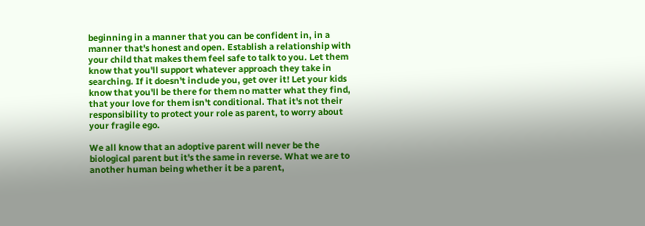beginning in a manner that you can be confident in, in a manner that's honest and open. Establish a relationship with your child that makes them feel safe to talk to you. Let them know that you'll support whatever approach they take in searching. If it doesn't include you, get over it! Let your kids know that you'll be there for them no matter what they find, that your love for them isn't conditional. That it's not their responsibility to protect your role as parent, to worry about your fragile ego.

We all know that an adoptive parent will never be the biological parent but it's the same in reverse. What we are to another human being whether it be a parent,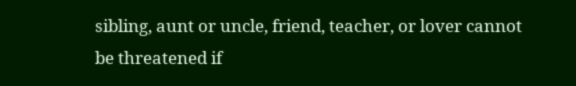sibling, aunt or uncle, friend, teacher, or lover cannot be threatened if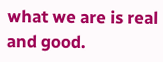what we are is real and good.